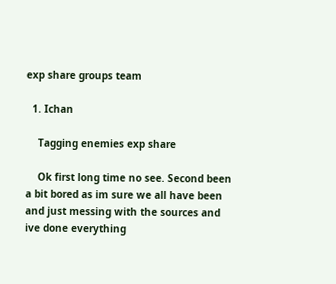exp share groups team

  1. Ichan

    Tagging enemies exp share

    Ok first long time no see. Second been a bit bored as im sure we all have been and just messing with the sources and ive done everything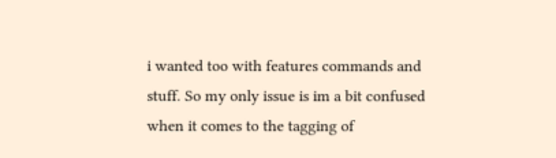i wanted too with features commands and stuff. So my only issue is im a bit confused when it comes to the tagging of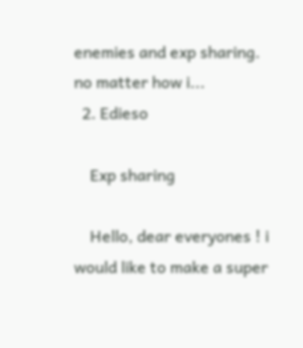enemies and exp sharing. no matter how i...
  2. Edieso

    Exp sharing

    Hello, dear everyones ! i would like to make a super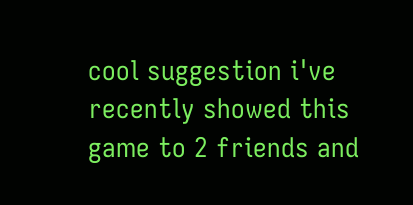cool suggestion i've recently showed this game to 2 friends and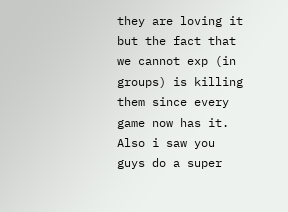they are loving it but the fact that we cannot exp (in groups) is killing them since every game now has it. Also i saw you guys do a super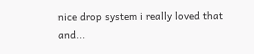nice drop system i really loved that and...